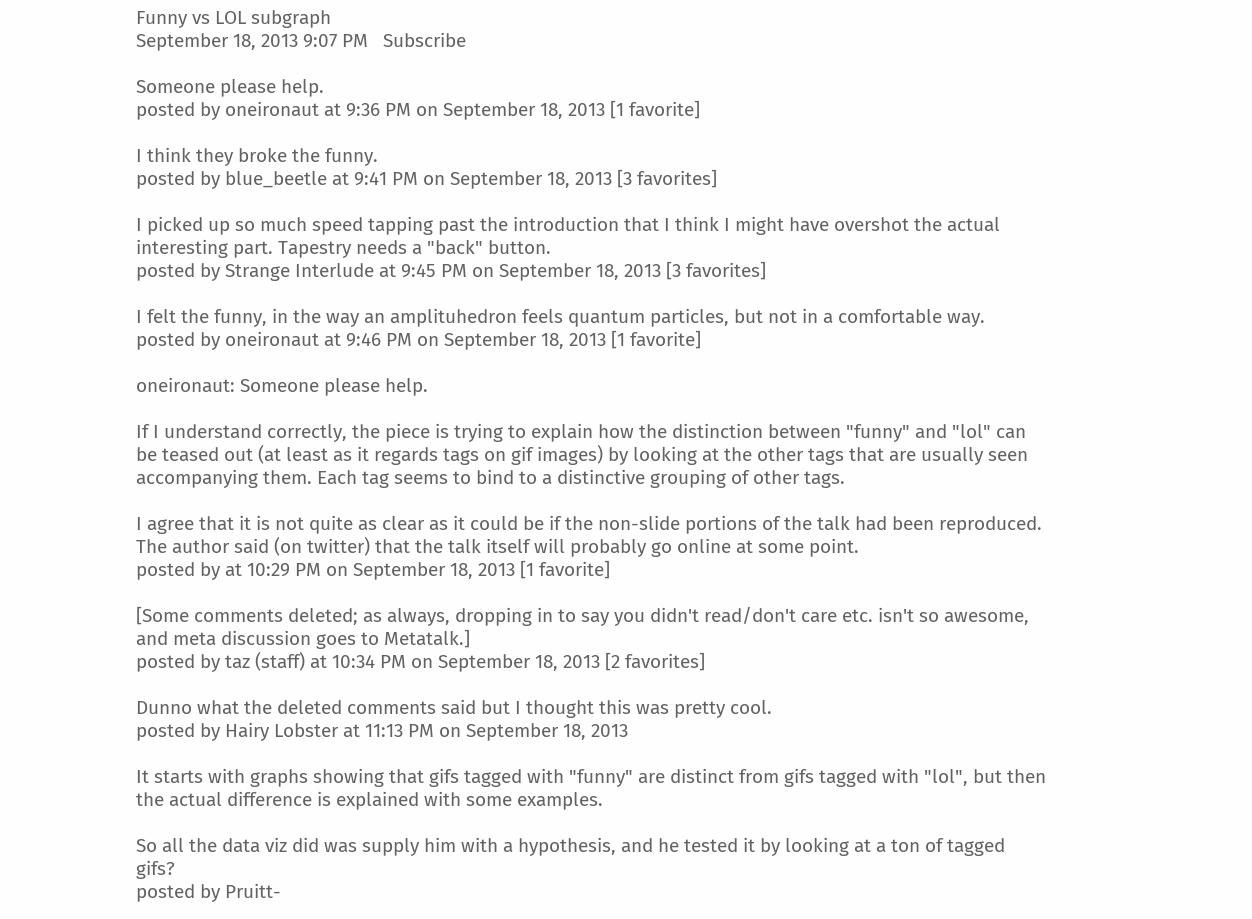Funny vs LOL subgraph
September 18, 2013 9:07 PM   Subscribe

Someone please help.
posted by oneironaut at 9:36 PM on September 18, 2013 [1 favorite]

I think they broke the funny.
posted by blue_beetle at 9:41 PM on September 18, 2013 [3 favorites]

I picked up so much speed tapping past the introduction that I think I might have overshot the actual interesting part. Tapestry needs a "back" button.
posted by Strange Interlude at 9:45 PM on September 18, 2013 [3 favorites]

I felt the funny, in the way an amplituhedron feels quantum particles, but not in a comfortable way.
posted by oneironaut at 9:46 PM on September 18, 2013 [1 favorite]

oneironaut: Someone please help.

If I understand correctly, the piece is trying to explain how the distinction between "funny" and "lol" can be teased out (at least as it regards tags on gif images) by looking at the other tags that are usually seen accompanying them. Each tag seems to bind to a distinctive grouping of other tags.

I agree that it is not quite as clear as it could be if the non-slide portions of the talk had been reproduced. The author said (on twitter) that the talk itself will probably go online at some point.
posted by at 10:29 PM on September 18, 2013 [1 favorite]

[Some comments deleted; as always, dropping in to say you didn't read/don't care etc. isn't so awesome, and meta discussion goes to Metatalk.]
posted by taz (staff) at 10:34 PM on September 18, 2013 [2 favorites]

Dunno what the deleted comments said but I thought this was pretty cool.
posted by Hairy Lobster at 11:13 PM on September 18, 2013

It starts with graphs showing that gifs tagged with "funny" are distinct from gifs tagged with "lol", but then the actual difference is explained with some examples.

So all the data viz did was supply him with a hypothesis, and he tested it by looking at a ton of tagged gifs?
posted by Pruitt-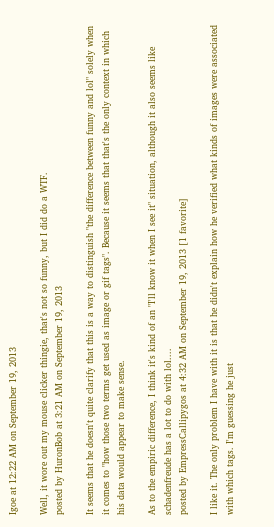Igoe at 12:22 AM on September 19, 2013

Well, it wore out my mouse clicker thingie, that's not so funny, but I did do a WTF.
posted by HuronBob at 3:21 AM on September 19, 2013

It seems that he doesn't quite clarify that this is a way to distinguish "the difference between funny and lol" solely when it comes to "how those two terms get used as image or gif tags". Because it seems that that's the only context in which his data would appear to make sense.

As to the empiric difference, I think it's kind of an "I'll know it when I see it" situation, although it also seems like schadenfreude has a lot to do with lol....
posted by EmpressCallipygos at 4:32 AM on September 19, 2013 [1 favorite]

I like it. The only problem I have with it is that he didn't explain how he verified what kinds of images were associated with which tags. I'm guessing he just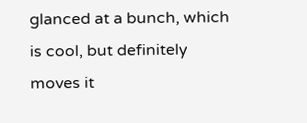glanced at a bunch, which is cool, but definitely moves it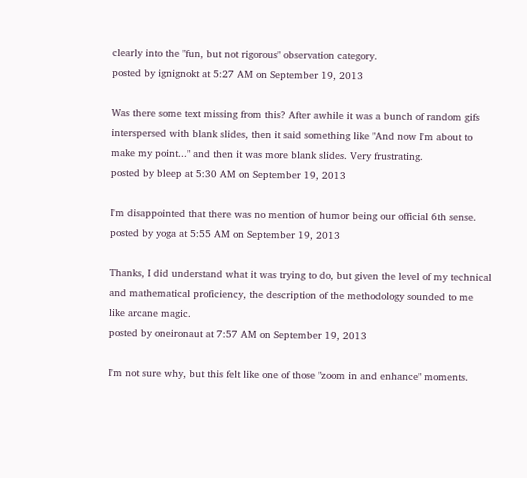clearly into the "fun, but not rigorous" observation category.
posted by ignignokt at 5:27 AM on September 19, 2013

Was there some text missing from this? After awhile it was a bunch of random gifs interspersed with blank slides, then it said something like "And now I'm about to make my point..." and then it was more blank slides. Very frustrating.
posted by bleep at 5:30 AM on September 19, 2013

I'm disappointed that there was no mention of humor being our official 6th sense.
posted by yoga at 5:55 AM on September 19, 2013

Thanks, I did understand what it was trying to do, but given the level of my technical and mathematical proficiency, the description of the methodology sounded to me like arcane magic.
posted by oneironaut at 7:57 AM on September 19, 2013

I'm not sure why, but this felt like one of those "zoom in and enhance" moments.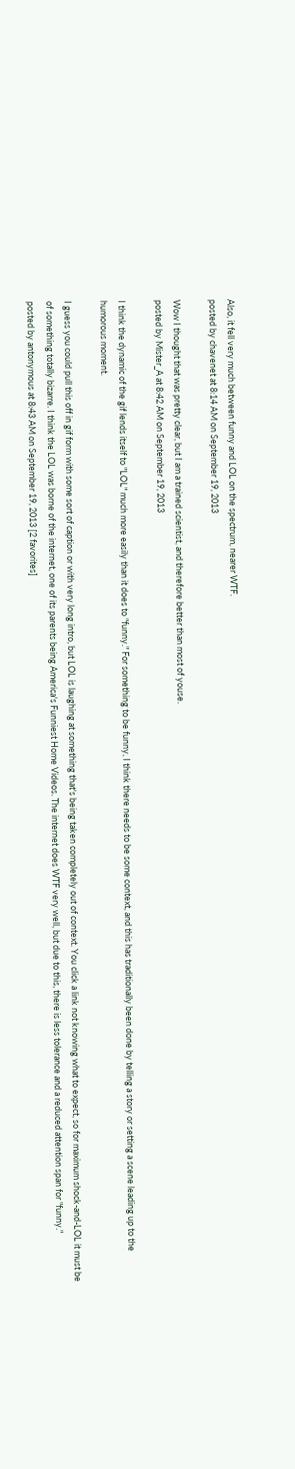Also, it fell very much between funny and LOL on the spectrum, nearer WTF.
posted by chavenet at 8:14 AM on September 19, 2013

Wow I thought that was pretty clear, but I am a trained scientist, and therefore better than most of youse.
posted by Mister_A at 8:42 AM on September 19, 2013

I think the dynamic of the gif lends itself to "LOL" much more easily than it does to "funny." For something to be funny, I think there needs to be some context, and this has traditionally been done by telling a story or setting a scene leading up to the humorous moment.

I guess you could pull this off in gif form with some sort of caption or with very long intro, but LOL is laughing at something that's being taken completely out of context. You click a link not knowing what to expect, so for maximum shock-and-LOL it must be of something totally bizarre. I think the LOL was borne of the internet, one of its parents being America's Funniest Home Videos. The internet does WTF very well, but due to this, there is less tolerance and a reduced attention span for "funny."
posted by antonymous at 8:43 AM on September 19, 2013 [2 favorites]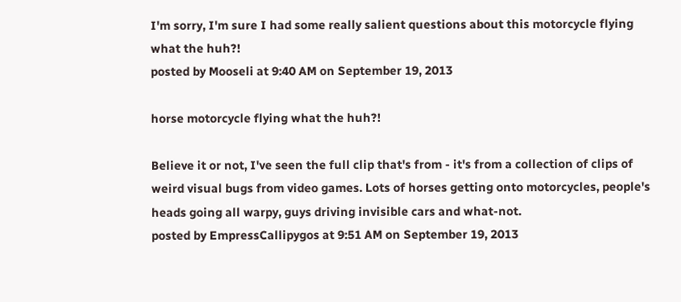I'm sorry, I'm sure I had some really salient questions about this motorcycle flying what the huh?!
posted by Mooseli at 9:40 AM on September 19, 2013

horse motorcycle flying what the huh?!

Believe it or not, I've seen the full clip that's from - it's from a collection of clips of weird visual bugs from video games. Lots of horses getting onto motorcycles, people's heads going all warpy, guys driving invisible cars and what-not.
posted by EmpressCallipygos at 9:51 AM on September 19, 2013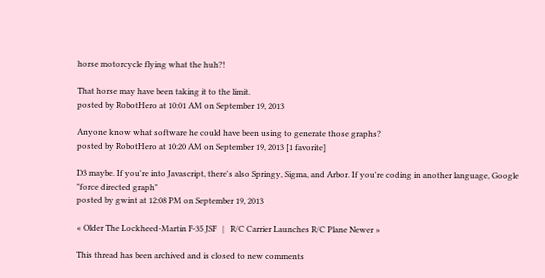horse motorcycle flying what the huh?!

That horse may have been taking it to the limit.
posted by RobotHero at 10:01 AM on September 19, 2013

Anyone know what software he could have been using to generate those graphs?
posted by RobotHero at 10:20 AM on September 19, 2013 [1 favorite]

D3 maybe. If you're into Javascript, there's also Springy, Sigma, and Arbor. If you're coding in another language, Google "force directed graph"
posted by gwint at 12:08 PM on September 19, 2013

« Older The Lockheed-Martin F-35 JSF   |   R/C Carrier Launches R/C Plane Newer »

This thread has been archived and is closed to new comments